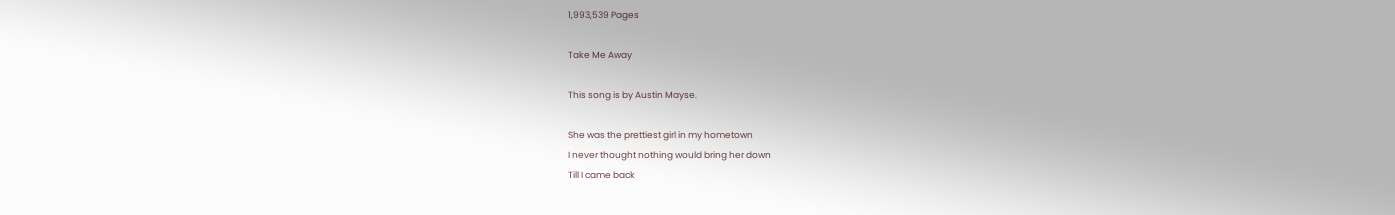1,993,539 Pages

Take Me Away

This song is by Austin Mayse.

She was the prettiest girl in my hometown
I never thought nothing would bring her down
Till I came back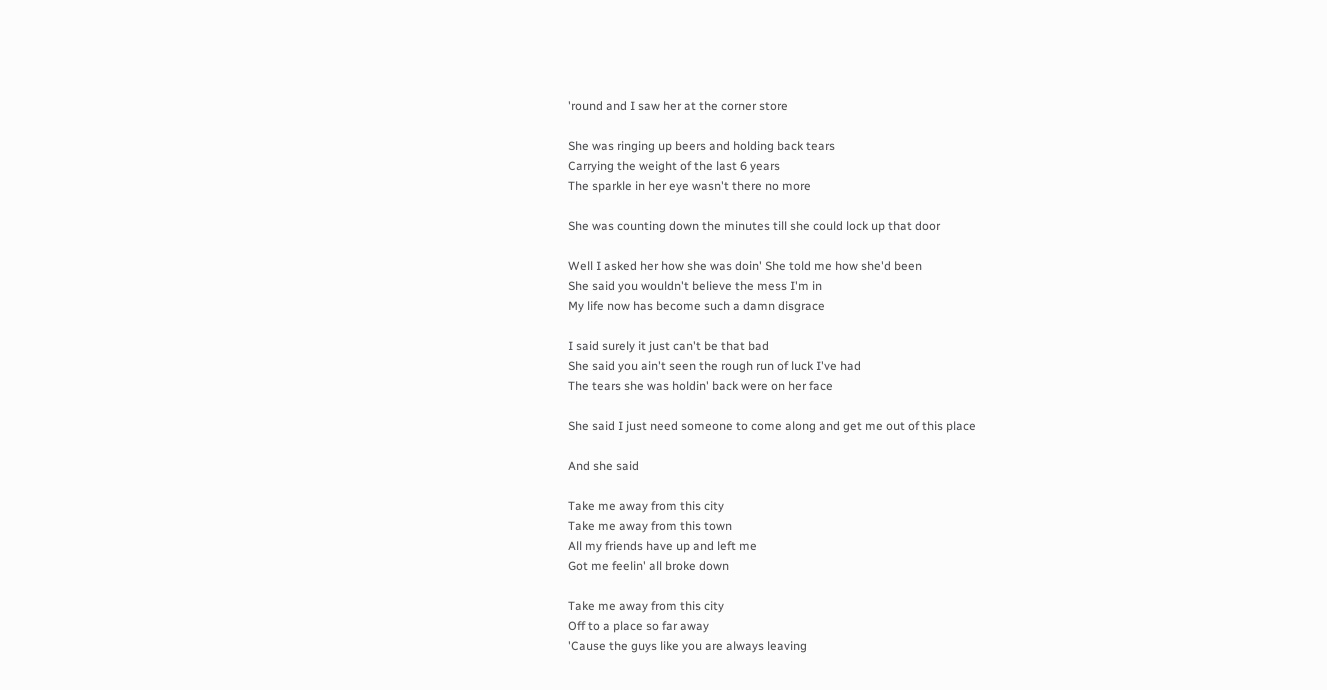'round and I saw her at the corner store

She was ringing up beers and holding back tears
Carrying the weight of the last 6 years
The sparkle in her eye wasn't there no more

She was counting down the minutes till she could lock up that door

Well I asked her how she was doin' She told me how she'd been
She said you wouldn't believe the mess I'm in
My life now has become such a damn disgrace

I said surely it just can't be that bad
She said you ain't seen the rough run of luck I've had
The tears she was holdin' back were on her face

She said I just need someone to come along and get me out of this place

And she said

Take me away from this city
Take me away from this town
All my friends have up and left me
Got me feelin' all broke down

Take me away from this city
Off to a place so far away
'Cause the guys like you are always leaving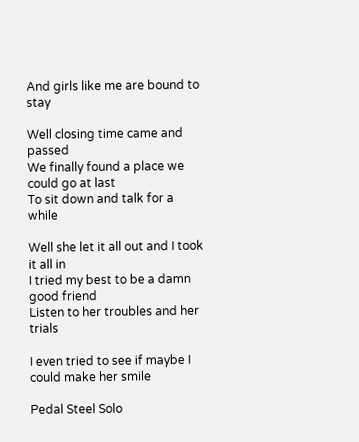And girls like me are bound to stay

Well closing time came and passed
We finally found a place we could go at last
To sit down and talk for a while

Well she let it all out and I took it all in
I tried my best to be a damn good friend
Listen to her troubles and her trials

I even tried to see if maybe I could make her smile

Pedal Steel Solo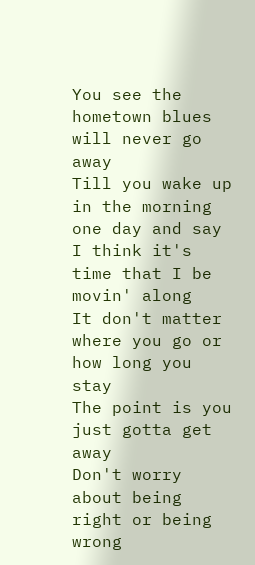You see the hometown blues will never go away
Till you wake up in the morning one day and say
I think it's time that I be movin' along
It don't matter where you go or how long you stay
The point is you just gotta get away
Don't worry about being right or being wrong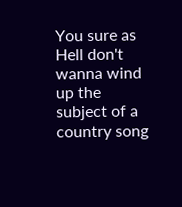You sure as Hell don't wanna wind up the subject of a country song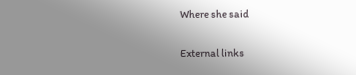Where she said

External links